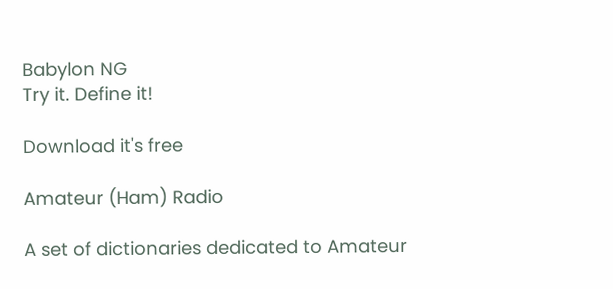Babylon NG
Try it. Define it!

Download it's free

Amateur (Ham) Radio

A set of dictionaries dedicated to Amateur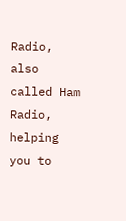Radio, also called Ham Radio, helping you to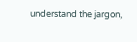understand the jargon,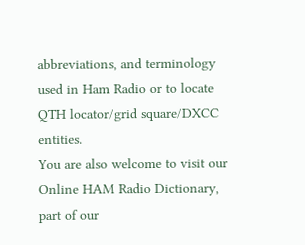abbreviations, and terminology used in Ham Radio or to locate QTH locator/grid square/DXCC entities.
You are also welcome to visit our Online HAM Radio Dictionary, part of our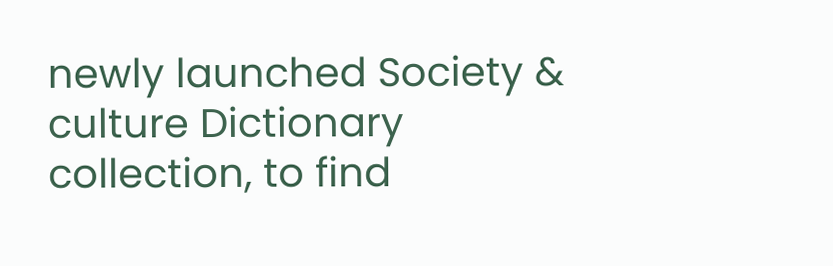newly launched Society & culture Dictionary collection, to find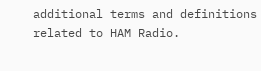additional terms and definitions related to HAM Radio.